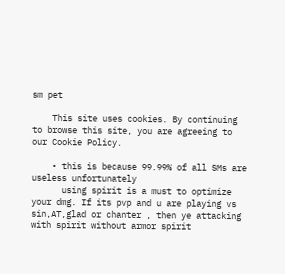sm pet

    This site uses cookies. By continuing to browse this site, you are agreeing to our Cookie Policy.

    • this is because 99.99% of all SMs are useless unfortunately
      using spirit is a must to optimize your dmg. If its pvp and u are playing vs sin,AT,glad or chanter , then ye attacking with spirit without armor spirit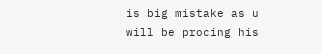is big mistake as u will be procing his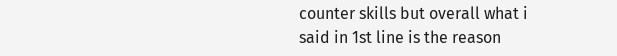counter skills but overall what i said in 1st line is the reason